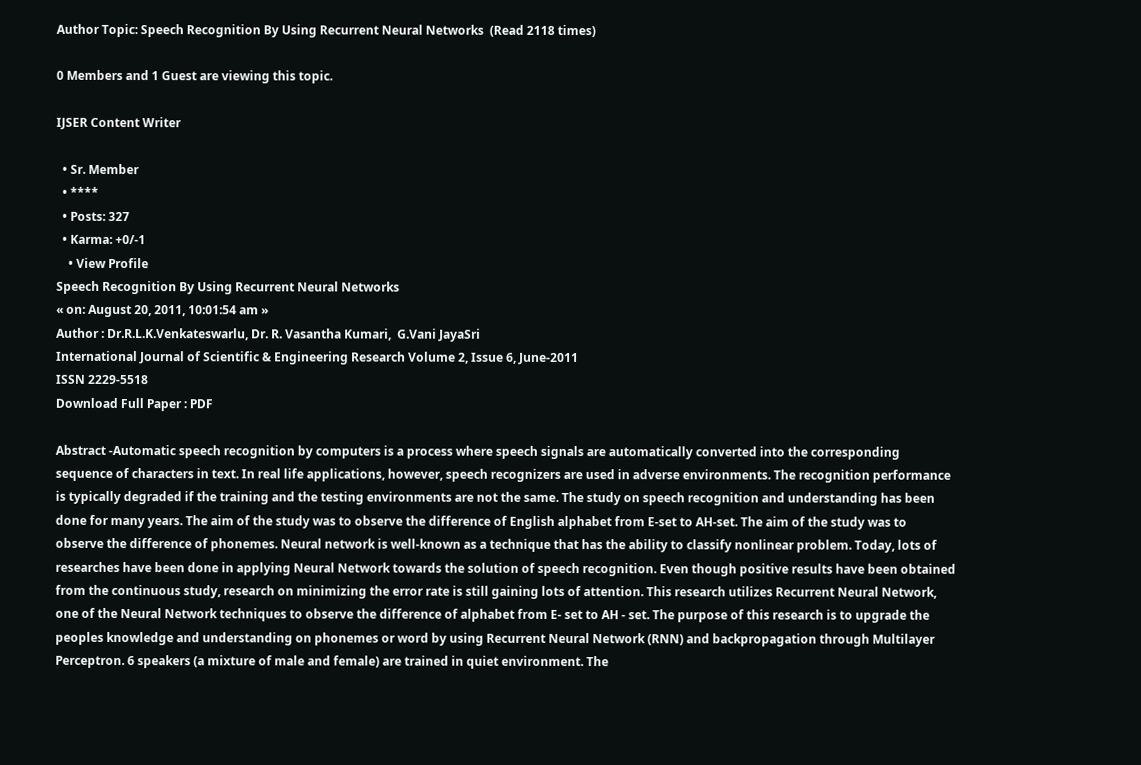Author Topic: Speech Recognition By Using Recurrent Neural Networks  (Read 2118 times)

0 Members and 1 Guest are viewing this topic.

IJSER Content Writer

  • Sr. Member
  • ****
  • Posts: 327
  • Karma: +0/-1
    • View Profile
Speech Recognition By Using Recurrent Neural Networks
« on: August 20, 2011, 10:01:54 am »
Author : Dr.R.L.K.Venkateswarlu, Dr. R. Vasantha Kumari,  G.Vani JayaSri
International Journal of Scientific & Engineering Research Volume 2, Issue 6, June-2011
ISSN 2229-5518
Download Full Paper : PDF

Abstract -Automatic speech recognition by computers is a process where speech signals are automatically converted into the corresponding sequence of characters in text. In real life applications, however, speech recognizers are used in adverse environments. The recognition performance is typically degraded if the training and the testing environments are not the same. The study on speech recognition and understanding has been done for many years. The aim of the study was to observe the difference of English alphabet from E-set to AH-set. The aim of the study was to observe the difference of phonemes. Neural network is well-known as a technique that has the ability to classify nonlinear problem. Today, lots of researches have been done in applying Neural Network towards the solution of speech recognition. Even though positive results have been obtained from the continuous study, research on minimizing the error rate is still gaining lots of attention. This research utilizes Recurrent Neural Network, one of the Neural Network techniques to observe the difference of alphabet from E- set to AH - set. The purpose of this research is to upgrade the peoples knowledge and understanding on phonemes or word by using Recurrent Neural Network (RNN) and backpropagation through Multilayer Perceptron. 6 speakers (a mixture of male and female) are trained in quiet environment. The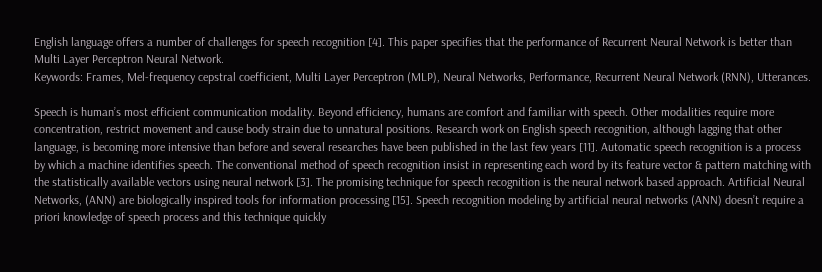English language offers a number of challenges for speech recognition [4]. This paper specifies that the performance of Recurrent Neural Network is better than Multi Layer Perceptron Neural Network.
Keywords: Frames, Mel-frequency cepstral coefficient, Multi Layer Perceptron (MLP), Neural Networks, Performance, Recurrent Neural Network (RNN), Utterances.

Speech is human’s most efficient communication modality. Beyond efficiency, humans are comfort and familiar with speech. Other modalities require more concentration, restrict movement and cause body strain due to unnatural positions. Research work on English speech recognition, although lagging that other language, is becoming more intensive than before and several researches have been published in the last few years [11]. Automatic speech recognition is a process by which a machine identifies speech. The conventional method of speech recognition insist in representing each word by its feature vector & pattern matching with the statistically available vectors using neural network [3]. The promising technique for speech recognition is the neural network based approach. Artificial Neural Networks, (ANN) are biologically inspired tools for information processing [15]. Speech recognition modeling by artificial neural networks (ANN) doesn’t require a priori knowledge of speech process and this technique quickly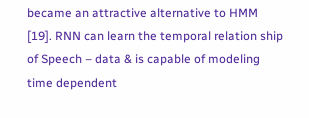became an attractive alternative to HMM [19]. RNN can learn the temporal relation ship of Speech – data & is capable of modeling time dependent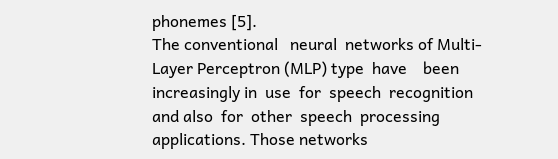phonemes [5].
The conventional   neural  networks of Multi- Layer Perceptron (MLP) type  have    been increasingly in  use  for  speech  recognition  and also  for  other  speech  processing  applications. Those networks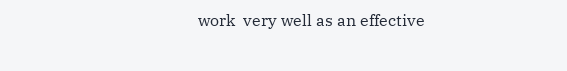work  very well as an effective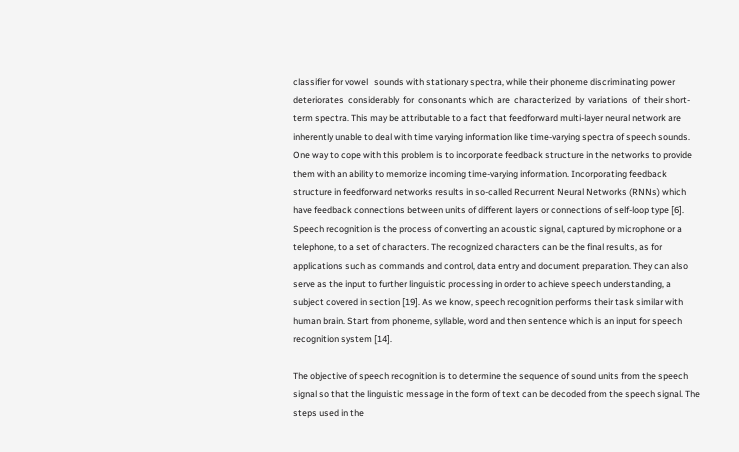classifier for vowel   sounds with stationary spectra, while their phoneme discriminating power  deteriorates  considerably  for  consonants which  are  characterized  by  variations  of  their short-term spectra. This may be attributable to a fact that feedforward multi-layer neural network are inherently unable to deal with time varying information like time-varying spectra of speech sounds. One way to cope with this problem is to incorporate feedback structure in the networks to provide them with an ability to memorize incoming time-varying information. Incorporating feedback structure in feedforward networks results in so-called Recurrent Neural Networks (RNNs) which have feedback connections between units of different layers or connections of self-loop type [6]. Speech recognition is the process of converting an acoustic signal, captured by microphone or a telephone, to a set of characters. The recognized characters can be the final results, as for applications such as commands and control, data entry and document preparation. They can also serve as the input to further linguistic processing in order to achieve speech understanding, a subject covered in section [19]. As we know, speech recognition performs their task similar with human brain. Start from phoneme, syllable, word and then sentence which is an input for speech recognition system [14].

The objective of speech recognition is to determine the sequence of sound units from the speech signal so that the linguistic message in the form of text can be decoded from the speech signal. The steps used in the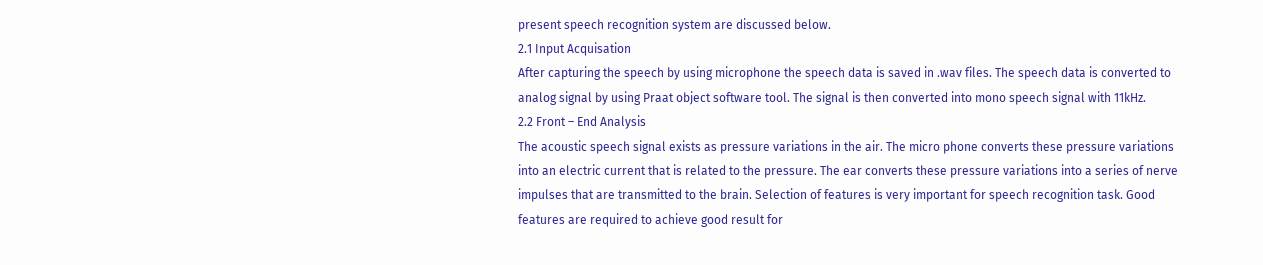present speech recognition system are discussed below.
2.1 Input Acquisation
After capturing the speech by using microphone the speech data is saved in .wav files. The speech data is converted to analog signal by using Praat object software tool. The signal is then converted into mono speech signal with 11kHz.
2.2 Front – End Analysis
The acoustic speech signal exists as pressure variations in the air. The micro phone converts these pressure variations into an electric current that is related to the pressure. The ear converts these pressure variations into a series of nerve impulses that are transmitted to the brain. Selection of features is very important for speech recognition task. Good features are required to achieve good result for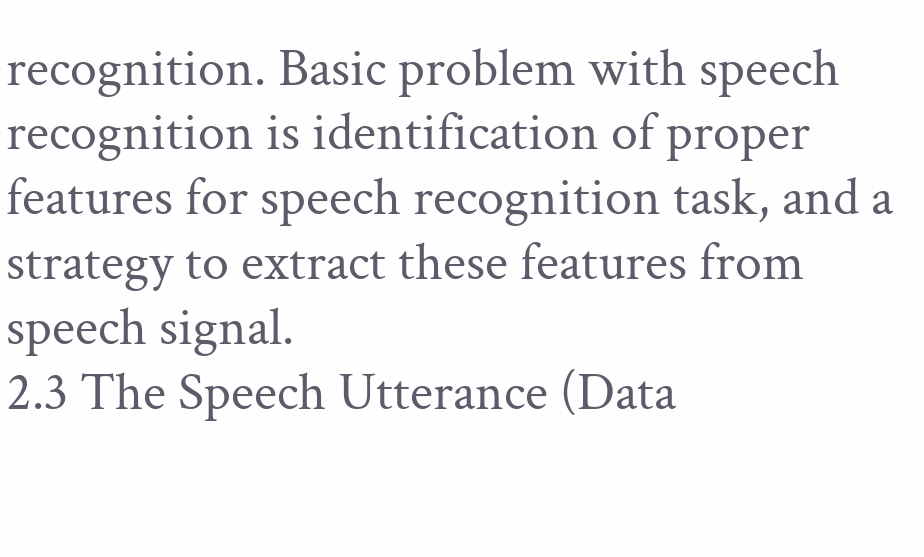recognition. Basic problem with speech recognition is identification of proper features for speech recognition task, and a strategy to extract these features from speech signal.
2.3 The Speech Utterance (Data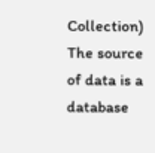Collection)
The source of data is a database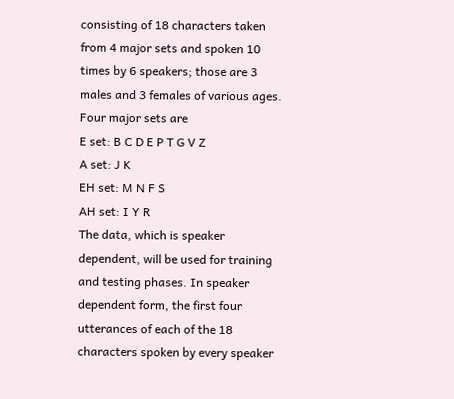consisting of 18 characters taken from 4 major sets and spoken 10 times by 6 speakers; those are 3 males and 3 females of various ages. Four major sets are
E set: B C D E P T G V Z
A set: J K
EH set: M N F S
AH set: I Y R
The data, which is speaker dependent, will be used for training and testing phases. In speaker dependent form, the first four utterances of each of the 18 characters spoken by every speaker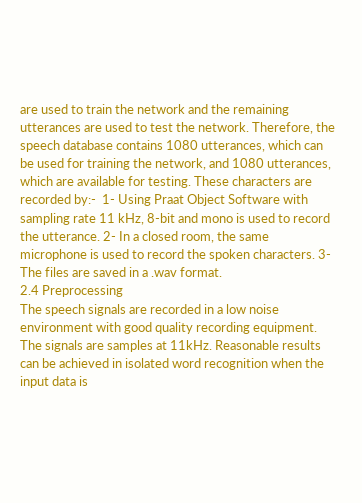are used to train the network and the remaining utterances are used to test the network. Therefore, the speech database contains 1080 utterances, which can be used for training the network, and 1080 utterances, which are available for testing. These characters are recorded by:-  1- Using Praat Object Software with sampling rate 11 kHz, 8-bit and mono is used to record the utterance. 2- In a closed room, the same microphone is used to record the spoken characters. 3- The files are saved in a .wav format.
2.4 Preprocessing
The speech signals are recorded in a low noise environment with good quality recording equipment. The signals are samples at 11kHz. Reasonable results can be achieved in isolated word recognition when the input data is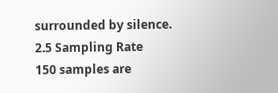surrounded by silence.
2.5 Sampling Rate
150 samples are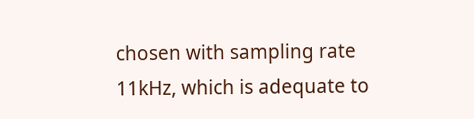chosen with sampling rate 11kHz, which is adequate to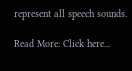represent all speech sounds.

Read More: Click here...